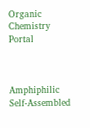Organic Chemistry Portal



Amphiphilic Self-Assembled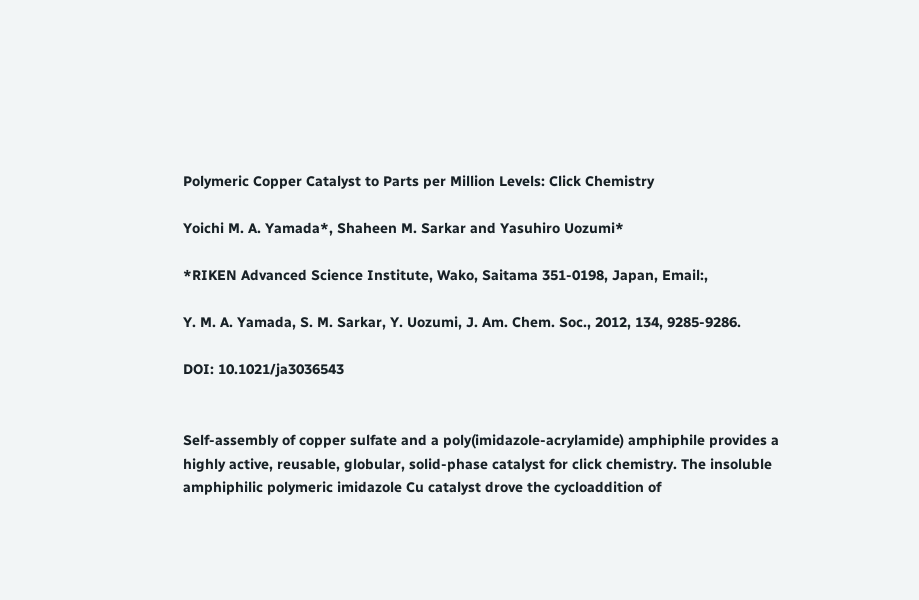Polymeric Copper Catalyst to Parts per Million Levels: Click Chemistry

Yoichi M. A. Yamada*, Shaheen M. Sarkar and Yasuhiro Uozumi*

*RIKEN Advanced Science Institute, Wako, Saitama 351-0198, Japan, Email:,

Y. M. A. Yamada, S. M. Sarkar, Y. Uozumi, J. Am. Chem. Soc., 2012, 134, 9285-9286.

DOI: 10.1021/ja3036543


Self-assembly of copper sulfate and a poly(imidazole-acrylamide) amphiphile provides a highly active, reusable, globular, solid-phase catalyst for click chemistry. The insoluble amphiphilic polymeric imidazole Cu catalyst drove the cycloaddition of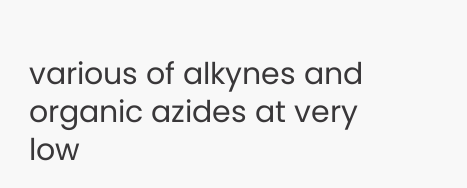various of alkynes and organic azides at very low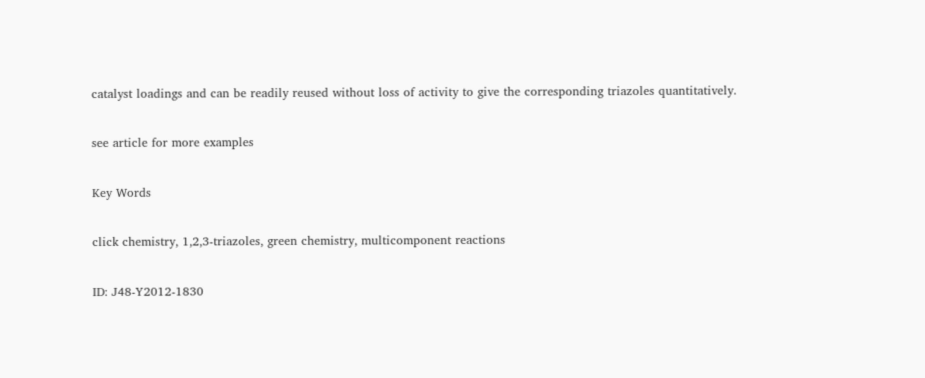catalyst loadings and can be readily reused without loss of activity to give the corresponding triazoles quantitatively.

see article for more examples

Key Words

click chemistry, 1,2,3-triazoles, green chemistry, multicomponent reactions

ID: J48-Y2012-1830